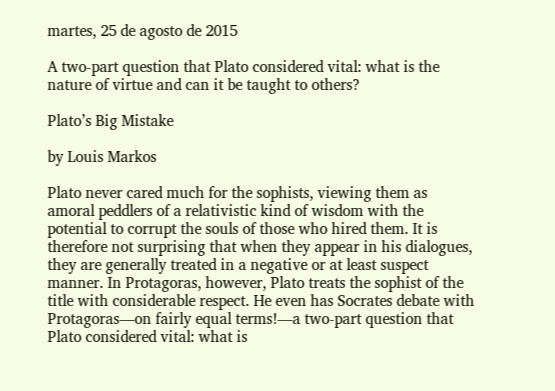martes, 25 de agosto de 2015

A two-part question that Plato considered vital: what is the nature of virtue and can it be taught to others?

Plato’s Big Mistake

by Louis Markos

Plato never cared much for the sophists, viewing them as amoral peddlers of a relativistic kind of wisdom with the potential to corrupt the souls of those who hired them. It is therefore not surprising that when they appear in his dialogues, they are generally treated in a negative or at least suspect manner. In Protagoras, however, Plato treats the sophist of the title with considerable respect. He even has Socrates debate with Protagoras—on fairly equal terms!—a two-part question that Plato considered vital: what is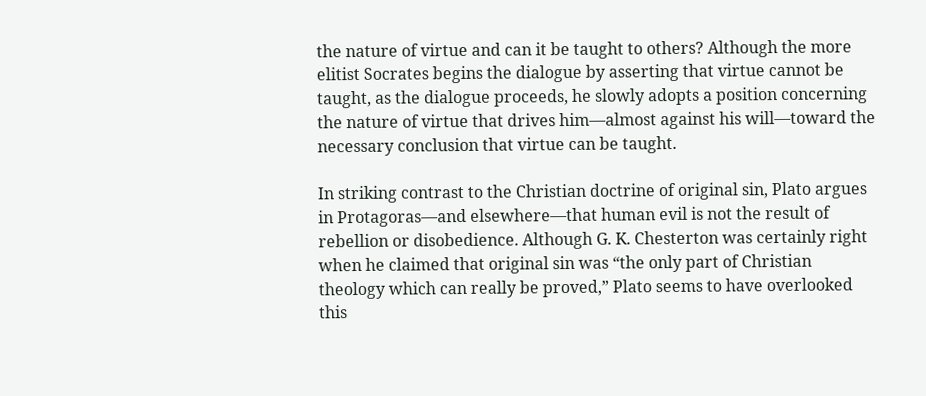the nature of virtue and can it be taught to others? Although the more elitist Socrates begins the dialogue by asserting that virtue cannot be taught, as the dialogue proceeds, he slowly adopts a position concerning the nature of virtue that drives him—almost against his will—toward the necessary conclusion that virtue can be taught.

In striking contrast to the Christian doctrine of original sin, Plato argues in Protagoras—and elsewhere—that human evil is not the result of rebellion or disobedience. Although G. K. Chesterton was certainly right when he claimed that original sin was “the only part of Christian theology which can really be proved,” Plato seems to have overlooked this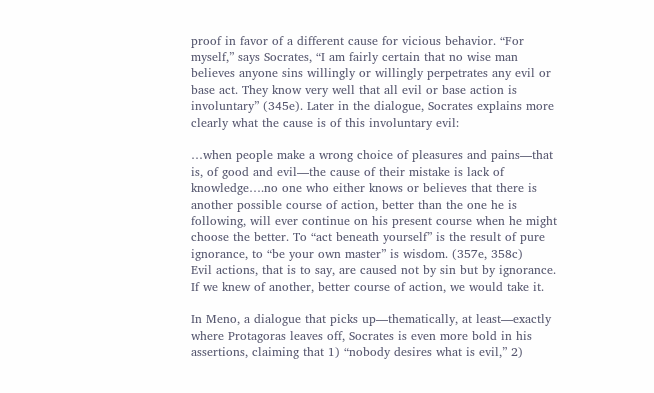proof in favor of a different cause for vicious behavior. “For myself,” says Socrates, “I am fairly certain that no wise man believes anyone sins willingly or willingly perpetrates any evil or base act. They know very well that all evil or base action is involuntary” (345e). Later in the dialogue, Socrates explains more clearly what the cause is of this involuntary evil:

…when people make a wrong choice of pleasures and pains—that is, of good and evil—the cause of their mistake is lack of knowledge….no one who either knows or believes that there is another possible course of action, better than the one he is following, will ever continue on his present course when he might choose the better. To “act beneath yourself” is the result of pure ignorance, to “be your own master” is wisdom. (357e, 358c)
Evil actions, that is to say, are caused not by sin but by ignorance. If we knew of another, better course of action, we would take it.

In Meno, a dialogue that picks up—thematically, at least—exactly where Protagoras leaves off, Socrates is even more bold in his assertions, claiming that 1) “nobody desires what is evil,” 2)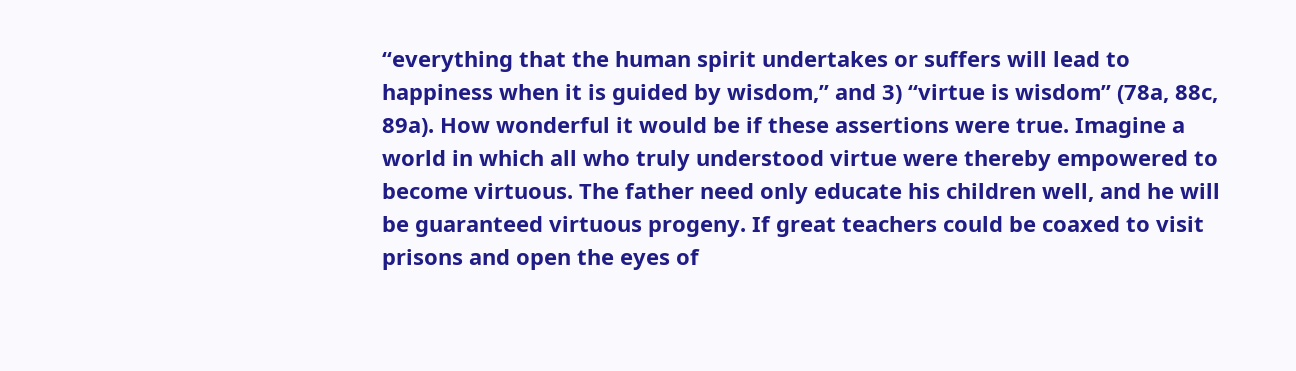“everything that the human spirit undertakes or suffers will lead to happiness when it is guided by wisdom,” and 3) “virtue is wisdom” (78a, 88c, 89a). How wonderful it would be if these assertions were true. Imagine a world in which all who truly understood virtue were thereby empowered to become virtuous. The father need only educate his children well, and he will be guaranteed virtuous progeny. If great teachers could be coaxed to visit prisons and open the eyes of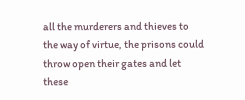all the murderers and thieves to the way of virtue, the prisons could throw open their gates and let these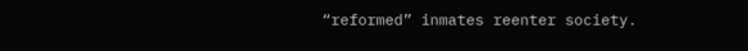“reformed” inmates reenter society.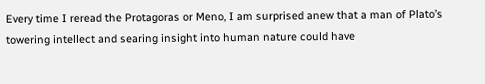Every time I reread the Protagoras or Meno, I am surprised anew that a man of Plato’s towering intellect and searing insight into human nature could have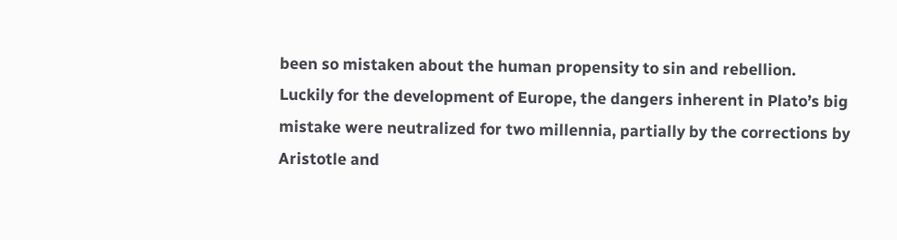been so mistaken about the human propensity to sin and rebellion. Luckily for the development of Europe, the dangers inherent in Plato’s big mistake were neutralized for two millennia, partially by the corrections by Aristotle and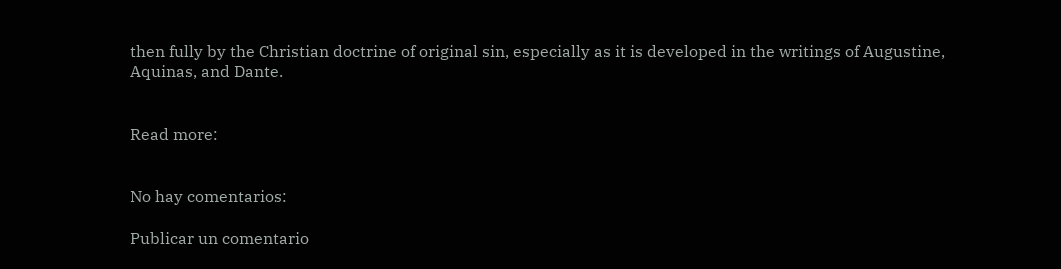then fully by the Christian doctrine of original sin, especially as it is developed in the writings of Augustine, Aquinas, and Dante.


Read more:


No hay comentarios:

Publicar un comentario